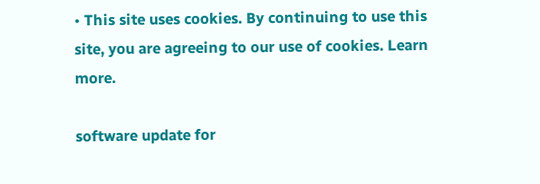• This site uses cookies. By continuing to use this site, you are agreeing to our use of cookies. Learn more.

software update for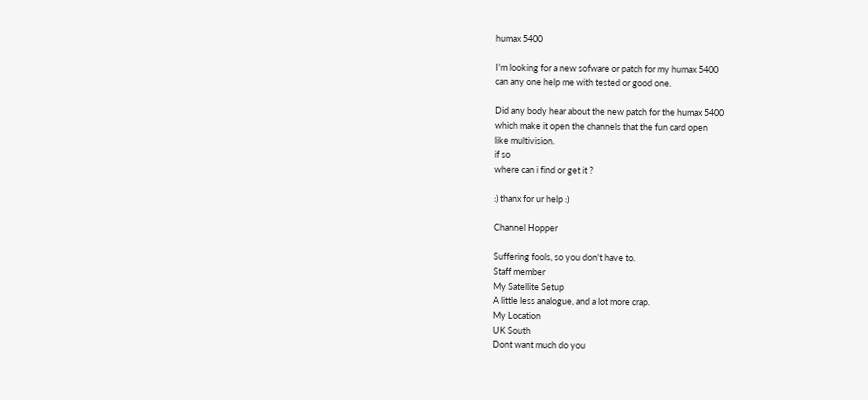humax 5400

I'm looking for a new sofware or patch for my humax 5400
can any one help me with tested or good one.

Did any body hear about the new patch for the humax 5400
which make it open the channels that the fun card open
like multivision.
if so
where can i find or get it ?

:) thanx for ur help :)

Channel Hopper

Suffering fools, so you don't have to.
Staff member
My Satellite Setup
A little less analogue, and a lot more crap.
My Location
UK South
Dont want much do you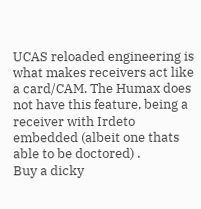UCAS reloaded engineering is what makes receivers act like a card/CAM. The Humax does not have this feature, being a receiver with Irdeto embedded (albeit one thats able to be doctored) .
Buy a dicky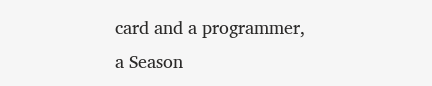card and a programmer, a Season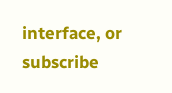interface, or subscribe